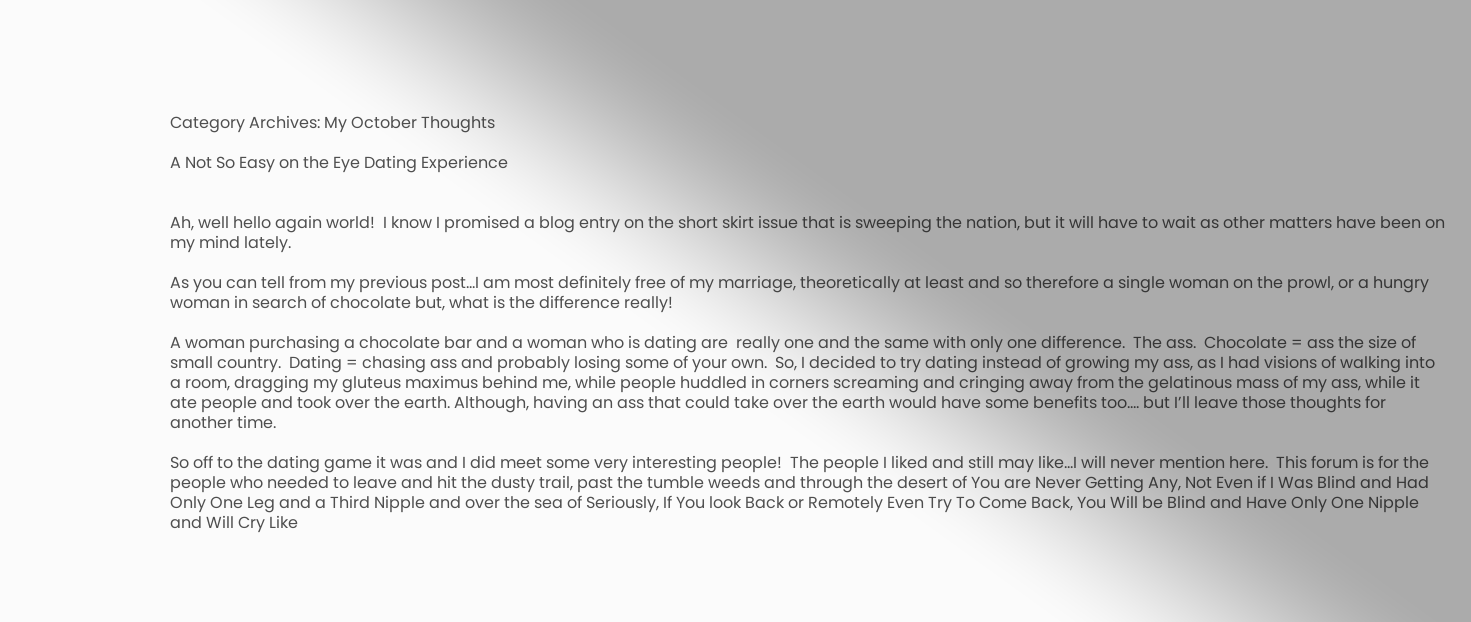Category Archives: My October Thoughts

A Not So Easy on the Eye Dating Experience


Ah, well hello again world!  I know I promised a blog entry on the short skirt issue that is sweeping the nation, but it will have to wait as other matters have been on my mind lately.

As you can tell from my previous post…I am most definitely free of my marriage, theoretically at least and so therefore a single woman on the prowl, or a hungry woman in search of chocolate but, what is the difference really!

A woman purchasing a chocolate bar and a woman who is dating are  really one and the same with only one difference.  The ass.  Chocolate = ass the size of small country.  Dating = chasing ass and probably losing some of your own.  So, I decided to try dating instead of growing my ass, as I had visions of walking into a room, dragging my gluteus maximus behind me, while people huddled in corners screaming and cringing away from the gelatinous mass of my ass, while it ate people and took over the earth. Although, having an ass that could take over the earth would have some benefits too…. but I’ll leave those thoughts for another time.

So off to the dating game it was and I did meet some very interesting people!  The people I liked and still may like…I will never mention here.  This forum is for the people who needed to leave and hit the dusty trail, past the tumble weeds and through the desert of You are Never Getting Any, Not Even if I Was Blind and Had Only One Leg and a Third Nipple and over the sea of Seriously, If You look Back or Remotely Even Try To Come Back, You Will be Blind and Have Only One Nipple and Will Cry Like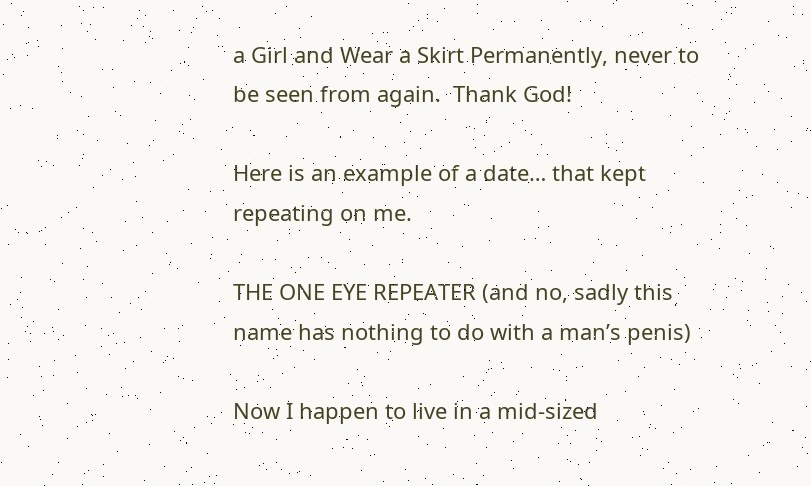a Girl and Wear a Skirt Permanently, never to be seen from again.  Thank God!

Here is an example of a date… that kept repeating on me.

THE ONE EYE REPEATER (and no, sadly this name has nothing to do with a man’s penis)

Now I happen to live in a mid-sized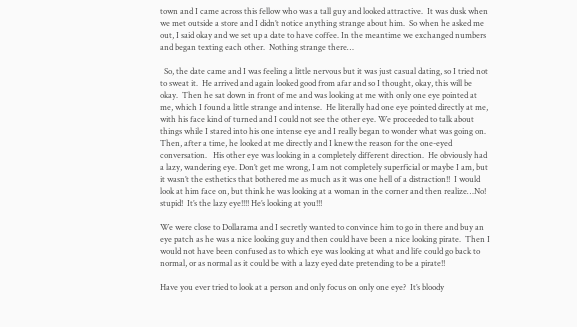town and I came across this fellow who was a tall guy and looked attractive.  It was dusk when we met outside a store and I didn’t notice anything strange about him.  So when he asked me out, I said okay and we set up a date to have coffee. In the meantime we exchanged numbers and began texting each other.  Nothing strange there…

  So, the date came and I was feeling a little nervous but it was just casual dating, so I tried not to sweat it.  He arrived and again looked good from afar and so I thought, okay, this will be okay.  Then he sat down in front of me and was looking at me with only one eye pointed at me, which I found a little strange and intense.  He literally had one eye pointed directly at me, with his face kind of turned and I could not see the other eye. We proceeded to talk about things while I stared into his one intense eye and I really began to wonder what was going on.  Then, after a time, he looked at me directly and I knew the reason for the one-eyed conversation.   His other eye was looking in a completely different direction.  He obviously had a lazy, wandering eye. Don’t get me wrong, I am not completely superficial or maybe I am, but it wasn’t the esthetics that bothered me as much as it was one hell of a distraction!!  I would look at him face on, but think he was looking at a woman in the corner and then realize…No! stupid!  It’s the lazy eye!!!! He’s looking at you!!!

We were close to Dollarama and I secretly wanted to convince him to go in there and buy an eye patch as he was a nice looking guy and then could have been a nice looking pirate.  Then I would not have been confused as to which eye was looking at what and life could go back to normal, or as normal as it could be with a lazy eyed date pretending to be a pirate!!

Have you ever tried to look at a person and only focus on only one eye?  It’s bloody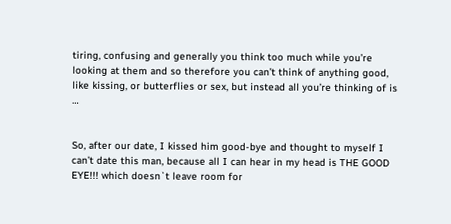tiring, confusing and generally you think too much while you’re looking at them and so therefore you can’t think of anything good, like kissing, or butterflies or sex, but instead all you’re thinking of is …


So, after our date, I kissed him good-bye and thought to myself I can’t date this man, because all I can hear in my head is THE GOOD EYE!!! which doesn`t leave room for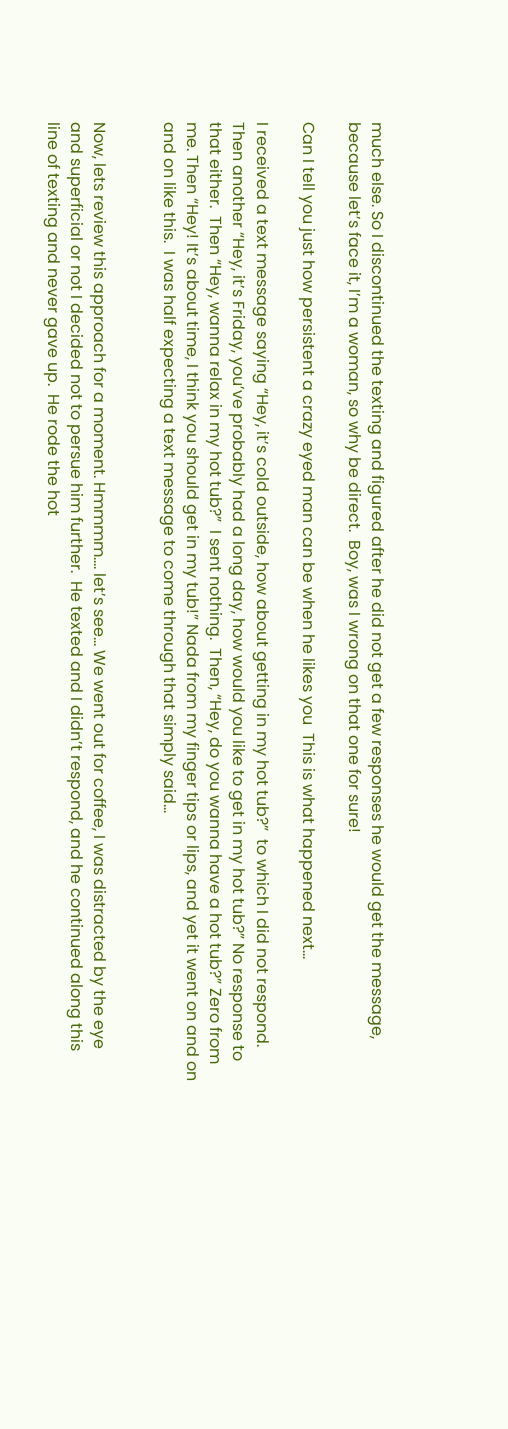much else. So I discontinued the texting and figured after he did not get a few responses he would get the message, because let’s face it, I’m a woman, so why be direct.  Boy, was I wrong on that one for sure!

Can I tell you just how persistent a crazy eyed man can be when he likes you  This is what happened next…

I received a text message saying “Hey, it’s cold outside, how about getting in my hot tub?”  to which I did not respond.  Then another “Hey, it’s Friday, you’ve probably had a long day, how would you like to get in my hot tub?” No response to that either.  Then “Hey, wanna relax in my hot tub?”  I sent nothing.  Then, “Hey, do you wanna have a hot tub?” Zero from me. Then “Hey! It’s about time, I think you should get in my tub!” Nada from my finger tips or lips, and yet it went on and on and on like this.  I was half expecting a text message to come through that simply said…


Now, lets review this approach for a moment. Hmmmm…. let’s see… We went out for coffee, I was distracted by the eye and superficial or not I decided not to persue him further.  He texted and I didn’t respond, and he continued along this line of texting and never gave up.  He rode the hot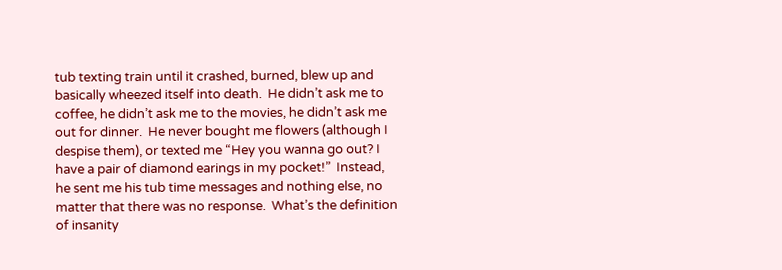tub texting train until it crashed, burned, blew up and basically wheezed itself into death.  He didn’t ask me to coffee, he didn’t ask me to the movies, he didn’t ask me out for dinner.  He never bought me flowers (although I despise them), or texted me “Hey you wanna go out? I have a pair of diamond earings in my pocket!”  Instead, he sent me his tub time messages and nothing else, no matter that there was no response.  What’s the definition of insanity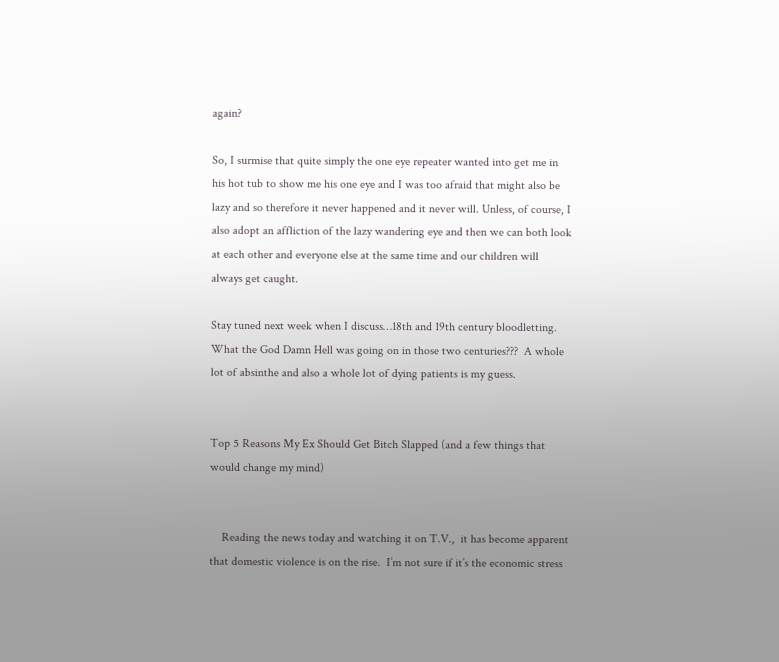again?

So, I surmise that quite simply the one eye repeater wanted into get me in his hot tub to show me his one eye and I was too afraid that might also be lazy and so therefore it never happened and it never will. Unless, of course, I also adopt an affliction of the lazy wandering eye and then we can both look at each other and everyone else at the same time and our children will always get caught.

Stay tuned next week when I discuss…18th and 19th century bloodletting.  What the God Damn Hell was going on in those two centuries???  A whole lot of absinthe and also a whole lot of dying patients is my guess.


Top 5 Reasons My Ex Should Get Bitch Slapped (and a few things that would change my mind)


    Reading the news today and watching it on T.V.,  it has become apparent that domestic violence is on the rise.  I’m not sure if it’s the economic stress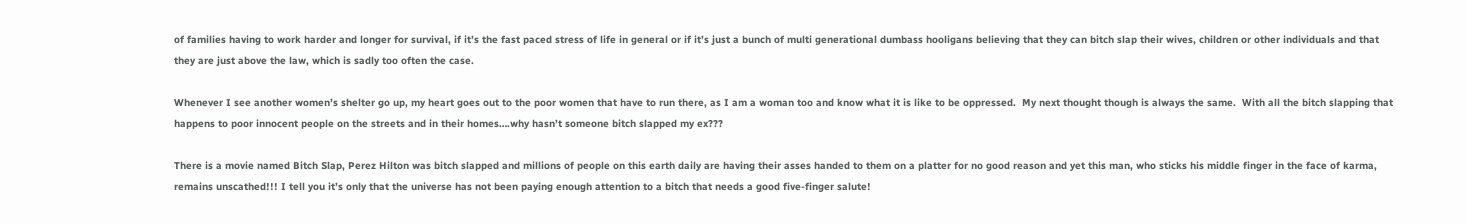of families having to work harder and longer for survival, if it’s the fast paced stress of life in general or if it’s just a bunch of multi generational dumbass hooligans believing that they can bitch slap their wives, children or other individuals and that they are just above the law, which is sadly too often the case.

Whenever I see another women’s shelter go up, my heart goes out to the poor women that have to run there, as I am a woman too and know what it is like to be oppressed.  My next thought though is always the same.  With all the bitch slapping that happens to poor innocent people on the streets and in their homes….why hasn’t someone bitch slapped my ex???

There is a movie named Bitch Slap, Perez Hilton was bitch slapped and millions of people on this earth daily are having their asses handed to them on a platter for no good reason and yet this man, who sticks his middle finger in the face of karma,  remains unscathed!!! I tell you it’s only that the universe has not been paying enough attention to a bitch that needs a good five-finger salute!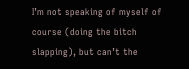I’m not speaking of myself of course (doing the bitch slapping), but can’t the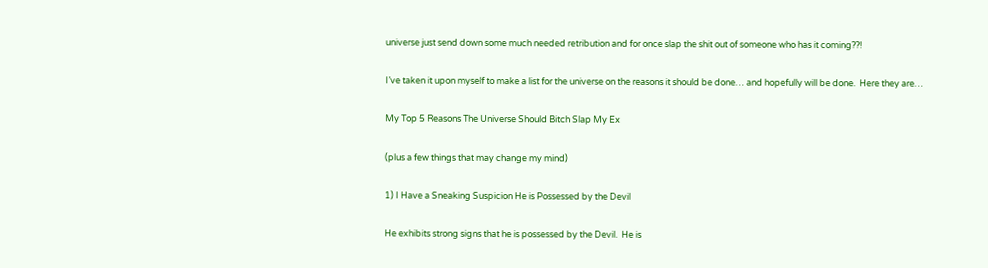universe just send down some much needed retribution and for once slap the shit out of someone who has it coming??!

I’ve taken it upon myself to make a list for the universe on the reasons it should be done… and hopefully will be done.  Here they are…

My Top 5 Reasons The Universe Should Bitch Slap My Ex

(plus a few things that may change my mind)

1) I Have a Sneaking Suspicion He is Possessed by the Devil

He exhibits strong signs that he is possessed by the Devil.  He is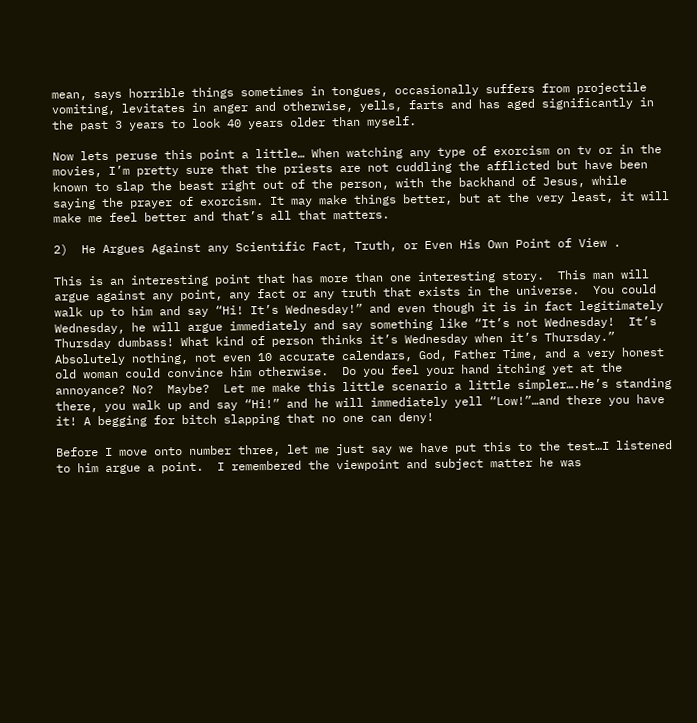mean, says horrible things sometimes in tongues, occasionally suffers from projectile vomiting, levitates in anger and otherwise, yells, farts and has aged significantly in the past 3 years to look 40 years older than myself.

Now lets peruse this point a little… When watching any type of exorcism on tv or in the movies, I’m pretty sure that the priests are not cuddling the afflicted but have been known to slap the beast right out of the person, with the backhand of Jesus, while saying the prayer of exorcism. It may make things better, but at the very least, it will make me feel better and that’s all that matters.

2)  He Argues Against any Scientific Fact, Truth, or Even His Own Point of View .

This is an interesting point that has more than one interesting story.  This man will argue against any point, any fact or any truth that exists in the universe.  You could walk up to him and say “Hi! It’s Wednesday!” and even though it is in fact legitimately Wednesday, he will argue immediately and say something like “It’s not Wednesday!  It’s Thursday dumbass! What kind of person thinks it’s Wednesday when it’s Thursday.”  Absolutely nothing, not even 10 accurate calendars, God, Father Time, and a very honest old woman could convince him otherwise.  Do you feel your hand itching yet at the annoyance? No?  Maybe?  Let me make this little scenario a little simpler….He’s standing there, you walk up and say “Hi!” and he will immediately yell “Low!”…and there you have it! A begging for bitch slapping that no one can deny!

Before I move onto number three, let me just say we have put this to the test…I listened to him argue a point.  I remembered the viewpoint and subject matter he was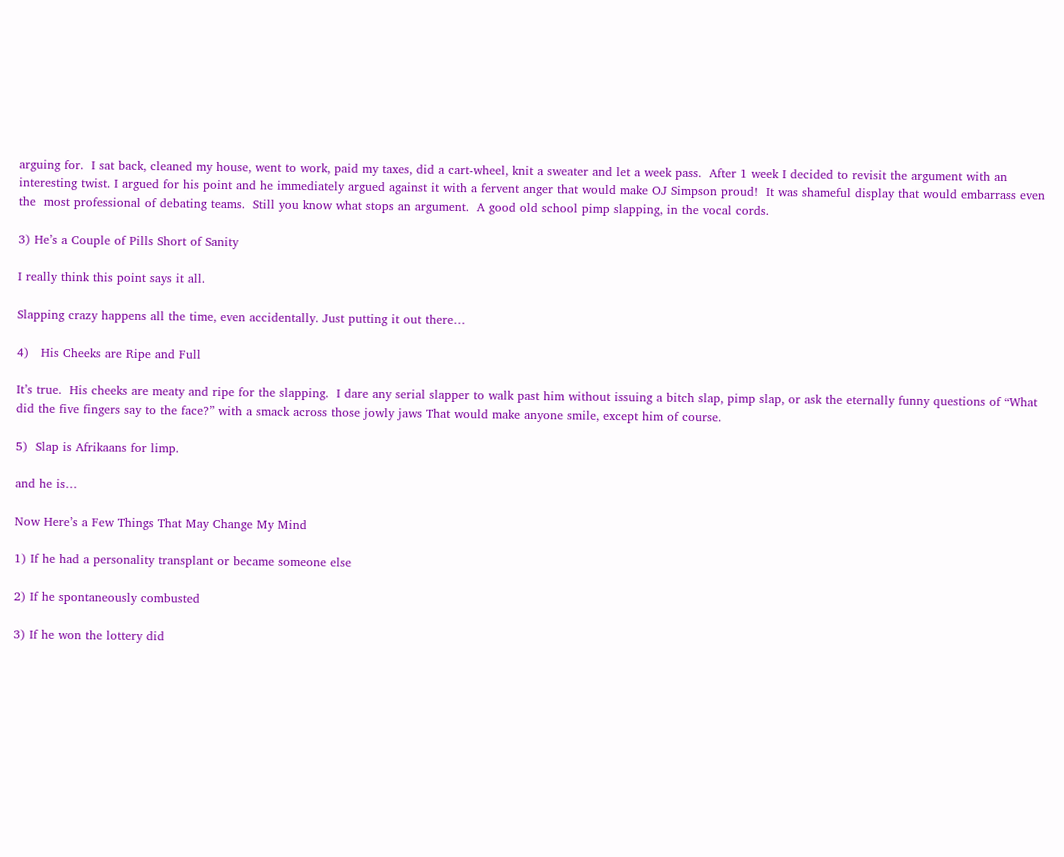arguing for.  I sat back, cleaned my house, went to work, paid my taxes, did a cart-wheel, knit a sweater and let a week pass.  After 1 week I decided to revisit the argument with an interesting twist. I argued for his point and he immediately argued against it with a fervent anger that would make OJ Simpson proud!  It was shameful display that would embarrass even the  most professional of debating teams.  Still you know what stops an argument.  A good old school pimp slapping, in the vocal cords.

3) He’s a Couple of Pills Short of Sanity

I really think this point says it all.

Slapping crazy happens all the time, even accidentally. Just putting it out there…

4)   His Cheeks are Ripe and Full

It’s true.  His cheeks are meaty and ripe for the slapping.  I dare any serial slapper to walk past him without issuing a bitch slap, pimp slap, or ask the eternally funny questions of “What did the five fingers say to the face?” with a smack across those jowly jaws That would make anyone smile, except him of course.

5)  Slap is Afrikaans for limp.

and he is…

Now Here’s a Few Things That May Change My Mind

1) If he had a personality transplant or became someone else

2) If he spontaneously combusted

3) If he won the lottery did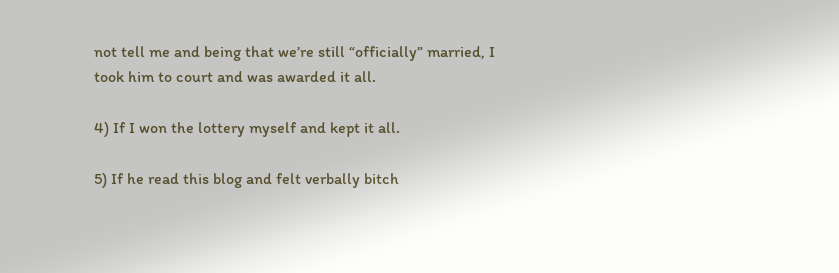not tell me and being that we’re still “officially” married, I took him to court and was awarded it all.

4) If I won the lottery myself and kept it all.

5) If he read this blog and felt verbally bitch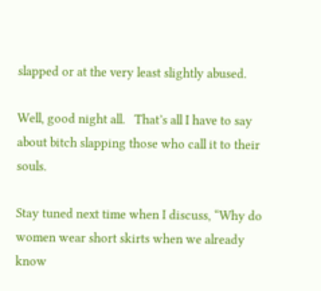slapped or at the very least slightly abused.

Well, good night all.   That’s all I have to say about bitch slapping those who call it to their souls.

Stay tuned next time when I discuss, “Why do women wear short skirts when we already know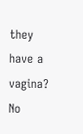they have a vagina? No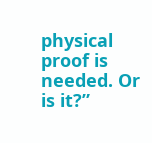physical proof is needed. Or is it?”